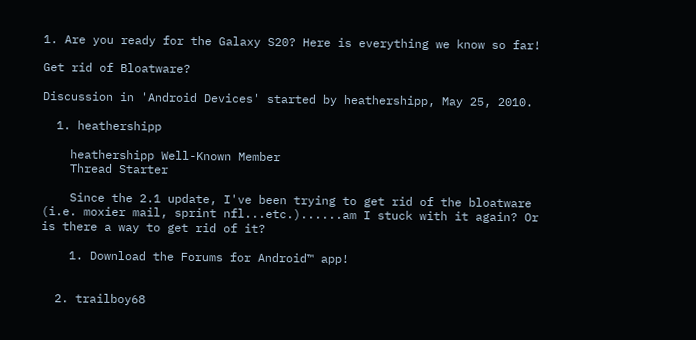1. Are you ready for the Galaxy S20? Here is everything we know so far!

Get rid of Bloatware?

Discussion in 'Android Devices' started by heathershipp, May 25, 2010.

  1. heathershipp

    heathershipp Well-Known Member
    Thread Starter

    Since the 2.1 update, I've been trying to get rid of the bloatware (i.e. moxier mail, sprint nfl...etc.)......am I stuck with it again? Or is there a way to get rid of it?

    1. Download the Forums for Android™ app!


  2. trailboy68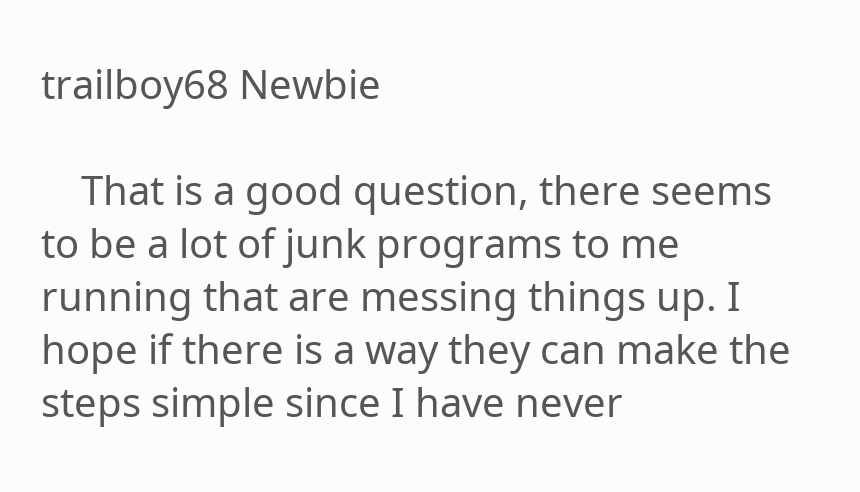trailboy68 Newbie

    That is a good question, there seems to be a lot of junk programs to me running that are messing things up. I hope if there is a way they can make the steps simple since I have never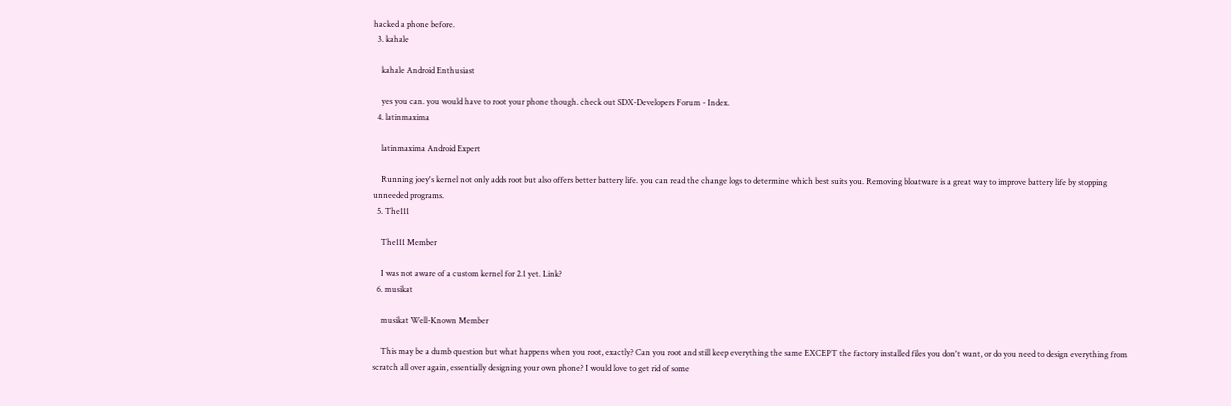hacked a phone before.
  3. kahale

    kahale Android Enthusiast

    yes you can. you would have to root your phone though. check out SDX-Developers Forum - Index.
  4. latinmaxima

    latinmaxima Android Expert

    Running joey's kernel not only adds root but also offers better battery life. you can read the change logs to determine which best suits you. Removing bloatware is a great way to improve battery life by stopping unneeded programs.
  5. The111

    The111 Member

    I was not aware of a custom kernel for 2.1 yet. Link?
  6. musikat

    musikat Well-Known Member

    This may be a dumb question but what happens when you root, exactly? Can you root and still keep everything the same EXCEPT the factory installed files you don't want, or do you need to design everything from scratch all over again, essentially designing your own phone? I would love to get rid of some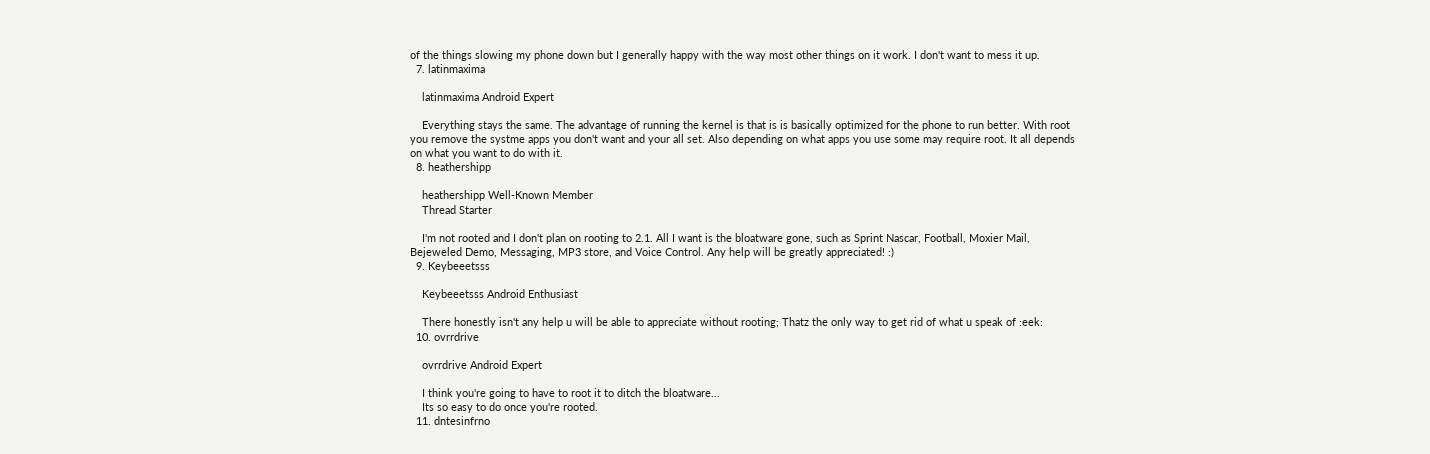of the things slowing my phone down but I generally happy with the way most other things on it work. I don't want to mess it up.
  7. latinmaxima

    latinmaxima Android Expert

    Everything stays the same. The advantage of running the kernel is that is is basically optimized for the phone to run better. With root you remove the systme apps you don't want and your all set. Also depending on what apps you use some may require root. It all depends on what you want to do with it.
  8. heathershipp

    heathershipp Well-Known Member
    Thread Starter

    I'm not rooted and I don't plan on rooting to 2.1. All I want is the bloatware gone, such as Sprint Nascar, Football, Moxier Mail, Bejeweled Demo, Messaging, MP3 store, and Voice Control. Any help will be greatly appreciated! :)
  9. Keybeeetsss

    Keybeeetsss Android Enthusiast

    There honestly isn't any help u will be able to appreciate without rooting; Thatz the only way to get rid of what u speak of :eek:
  10. ovrrdrive

    ovrrdrive Android Expert

    I think you're going to have to root it to ditch the bloatware...
    Its so easy to do once you're rooted.
  11. dntesinfrno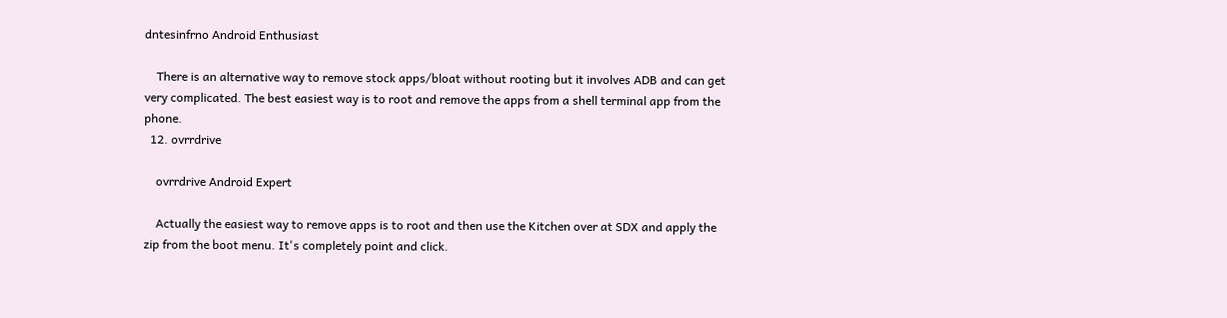dntesinfrno Android Enthusiast

    There is an alternative way to remove stock apps/bloat without rooting but it involves ADB and can get very complicated. The best easiest way is to root and remove the apps from a shell terminal app from the phone.
  12. ovrrdrive

    ovrrdrive Android Expert

    Actually the easiest way to remove apps is to root and then use the Kitchen over at SDX and apply the zip from the boot menu. It's completely point and click.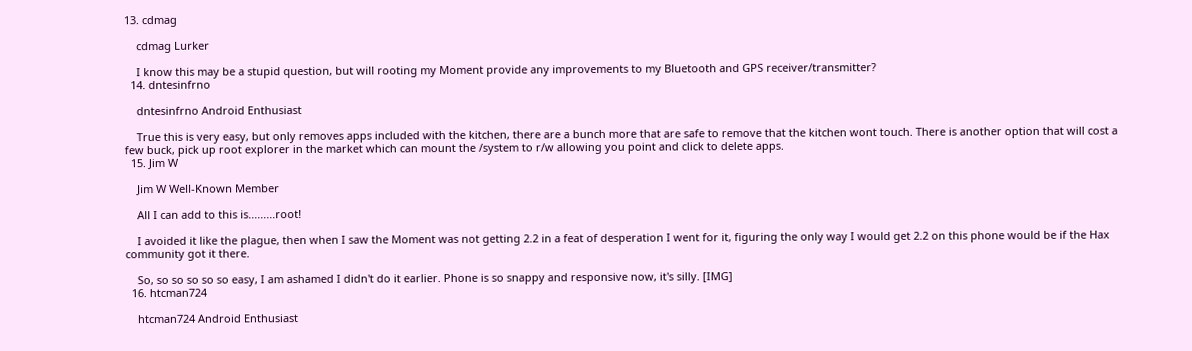13. cdmag

    cdmag Lurker

    I know this may be a stupid question, but will rooting my Moment provide any improvements to my Bluetooth and GPS receiver/transmitter?
  14. dntesinfrno

    dntesinfrno Android Enthusiast

    True this is very easy, but only removes apps included with the kitchen, there are a bunch more that are safe to remove that the kitchen wont touch. There is another option that will cost a few buck, pick up root explorer in the market which can mount the /system to r/w allowing you point and click to delete apps.
  15. Jim W

    Jim W Well-Known Member

    All I can add to this is.........root!

    I avoided it like the plague, then when I saw the Moment was not getting 2.2 in a feat of desperation I went for it, figuring the only way I would get 2.2 on this phone would be if the Hax community got it there.

    So, so so so so so easy, I am ashamed I didn't do it earlier. Phone is so snappy and responsive now, it's silly. [IMG]
  16. htcman724

    htcman724 Android Enthusiast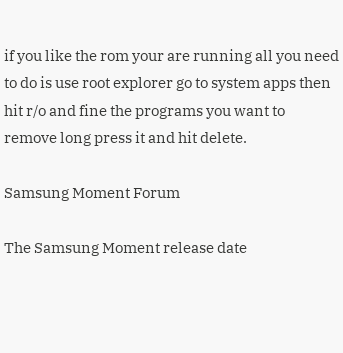if you like the rom your are running all you need to do is use root explorer go to system apps then hit r/o and fine the programs you want to remove long press it and hit delete.

Samsung Moment Forum

The Samsung Moment release date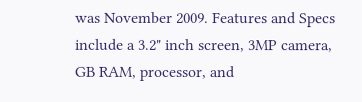was November 2009. Features and Specs include a 3.2" inch screen, 3MP camera, GB RAM, processor, and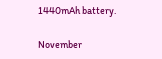1440mAh battery.

November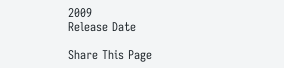2009
Release Date

Share This Page